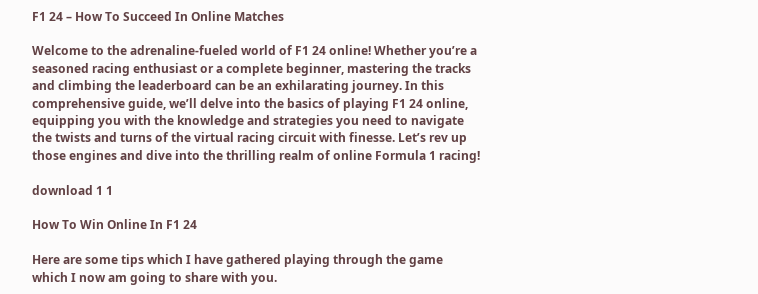F1 24 – How To Succeed In Online Matches

Welcome to the adrenaline-fueled world of F1 24 online! Whether you’re a seasoned racing enthusiast or a complete beginner, mastering the tracks and climbing the leaderboard can be an exhilarating journey. In this comprehensive guide, we’ll delve into the basics of playing F1 24 online, equipping you with the knowledge and strategies you need to navigate the twists and turns of the virtual racing circuit with finesse. Let’s rev up those engines and dive into the thrilling realm of online Formula 1 racing!

download 1 1

How To Win Online In F1 24

Here are some tips which I have gathered playing through the game which I now am going to share with you.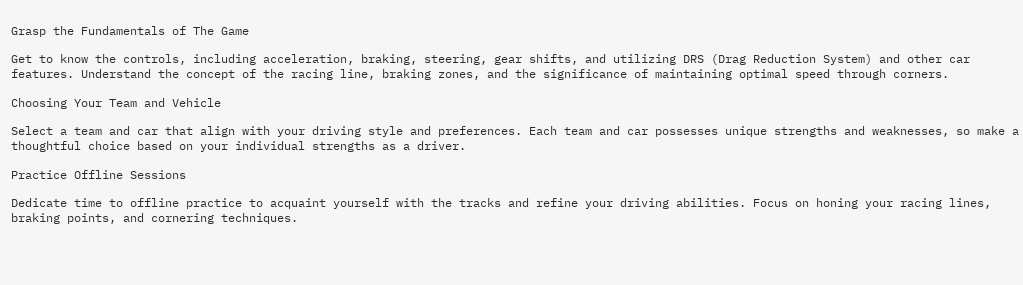Grasp the Fundamentals of The Game

Get to know the controls, including acceleration, braking, steering, gear shifts, and utilizing DRS (Drag Reduction System) and other car features. Understand the concept of the racing line, braking zones, and the significance of maintaining optimal speed through corners.

Choosing Your Team and Vehicle

Select a team and car that align with your driving style and preferences. Each team and car possesses unique strengths and weaknesses, so make a thoughtful choice based on your individual strengths as a driver.

Practice Offline Sessions

Dedicate time to offline practice to acquaint yourself with the tracks and refine your driving abilities. Focus on honing your racing lines, braking points, and cornering techniques.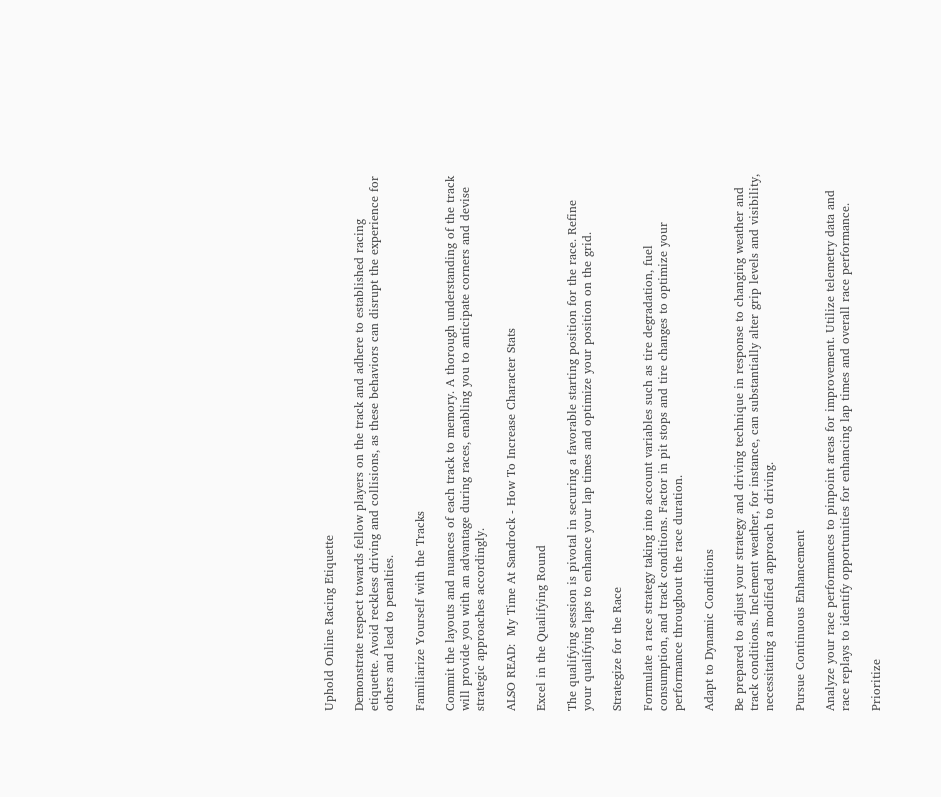Uphold Online Racing Etiquette

Demonstrate respect towards fellow players on the track and adhere to established racing etiquette. Avoid reckless driving and collisions, as these behaviors can disrupt the experience for others and lead to penalties.

Familiarize Yourself with the Tracks

Commit the layouts and nuances of each track to memory. A thorough understanding of the track will provide you with an advantage during races, enabling you to anticipate corners and devise strategic approaches accordingly.

ALSO READ:  My Time At Sandrock - How To Increase Character Stats

Excel in the Qualifying Round

The qualifying session is pivotal in securing a favorable starting position for the race. Refine your qualifying laps to enhance your lap times and optimize your position on the grid.

Strategize for the Race

Formulate a race strategy taking into account variables such as tire degradation, fuel consumption, and track conditions. Factor in pit stops and tire changes to optimize your performance throughout the race duration.

Adapt to Dynamic Conditions

Be prepared to adjust your strategy and driving technique in response to changing weather and track conditions. Inclement weather, for instance, can substantially alter grip levels and visibility, necessitating a modified approach to driving.

Pursue Continuous Enhancement

Analyze your race performances to pinpoint areas for improvement. Utilize telemetry data and race replays to identify opportunities for enhancing lap times and overall race performance.

Prioritize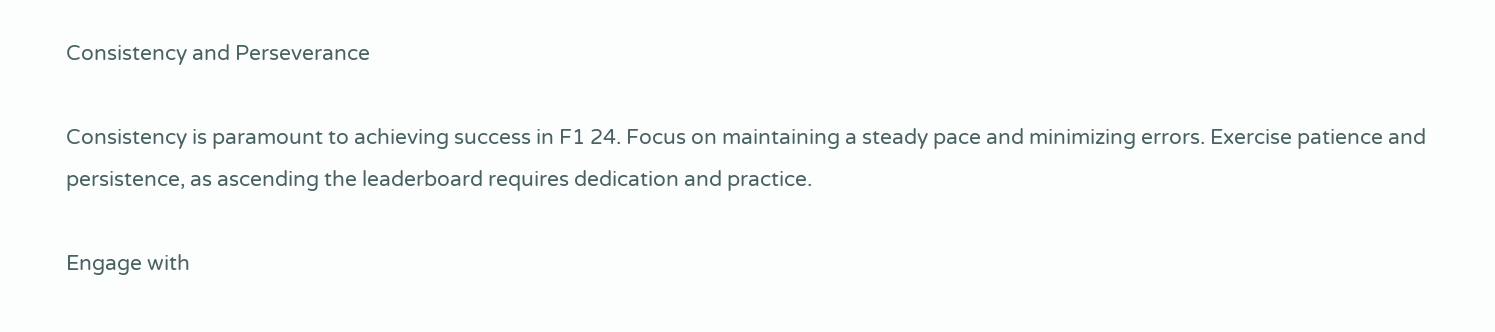Consistency and Perseverance

Consistency is paramount to achieving success in F1 24. Focus on maintaining a steady pace and minimizing errors. Exercise patience and persistence, as ascending the leaderboard requires dedication and practice.

Engage with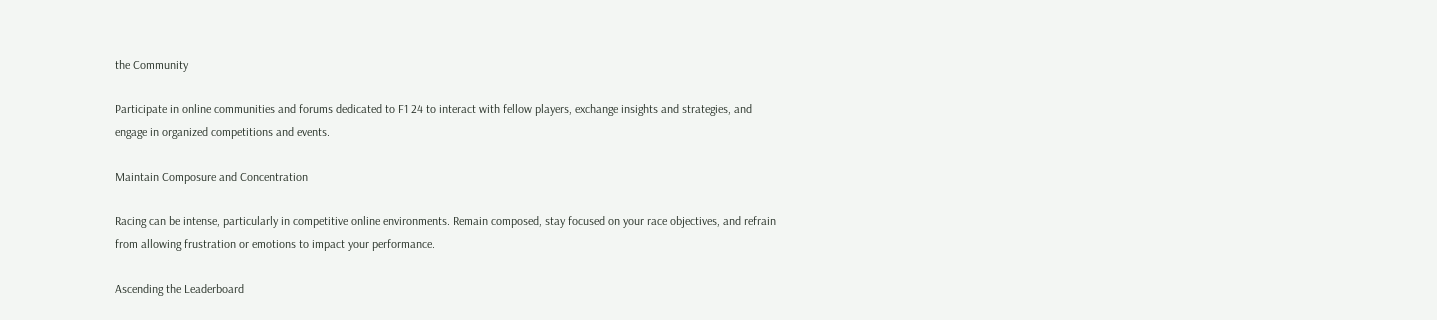the Community

Participate in online communities and forums dedicated to F1 24 to interact with fellow players, exchange insights and strategies, and engage in organized competitions and events.

Maintain Composure and Concentration

Racing can be intense, particularly in competitive online environments. Remain composed, stay focused on your race objectives, and refrain from allowing frustration or emotions to impact your performance.

Ascending the Leaderboard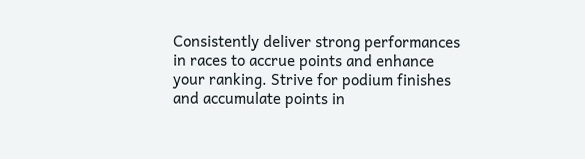Consistently deliver strong performances in races to accrue points and enhance your ranking. Strive for podium finishes and accumulate points in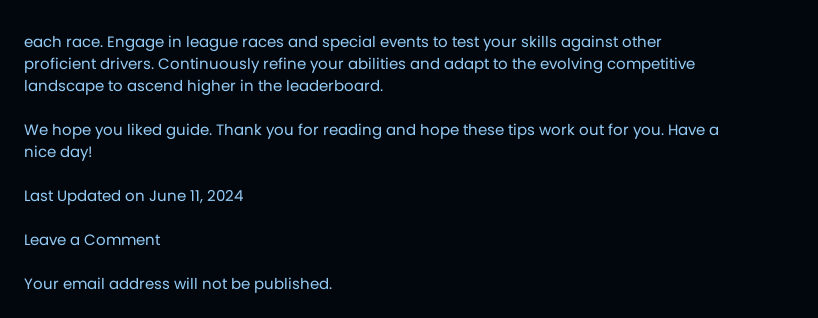each race. Engage in league races and special events to test your skills against other proficient drivers. Continuously refine your abilities and adapt to the evolving competitive landscape to ascend higher in the leaderboard.

We hope you liked guide. Thank you for reading and hope these tips work out for you. Have a nice day!

Last Updated on June 11, 2024

Leave a Comment

Your email address will not be published.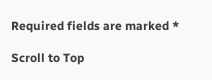Required fields are marked *

Scroll to Top